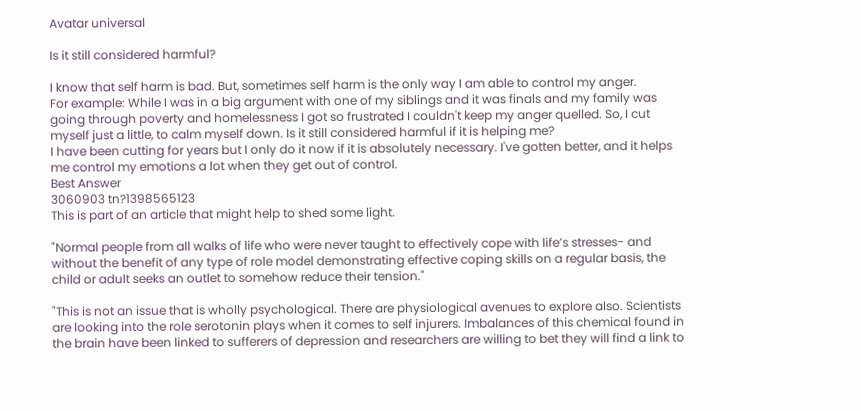Avatar universal

Is it still considered harmful?

I know that self harm is bad. But, sometimes self harm is the only way I am able to control my anger.
For example: While I was in a big argument with one of my siblings and it was finals and my family was going through poverty and homelessness I got so frustrated I couldn't keep my anger quelled. So, I cut myself just a little, to calm myself down. Is it still considered harmful if it is helping me?
I have been cutting for years but I only do it now if it is absolutely necessary. I've gotten better, and it helps me control my emotions a lot when they get out of control.
Best Answer
3060903 tn?1398565123
This is part of an article that might help to shed some light.

"Normal people from all walks of life who were never taught to effectively cope with life’s stresses- and without the benefit of any type of role model demonstrating effective coping skills on a regular basis, the child or adult seeks an outlet to somehow reduce their tension."

"This is not an issue that is wholly psychological. There are physiological avenues to explore also. Scientists are looking into the role serotonin plays when it comes to self injurers. Imbalances of this chemical found in the brain have been linked to sufferers of depression and researchers are willing to bet they will find a link to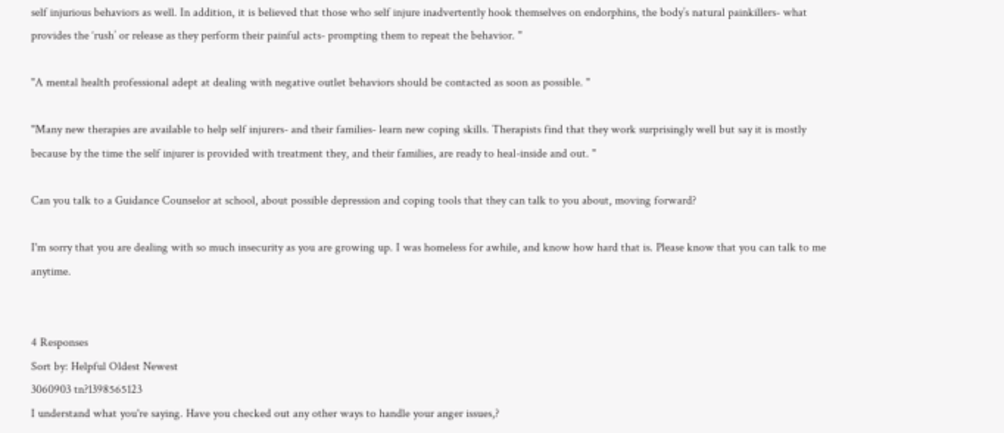self injurious behaviors as well. In addition, it is believed that those who self injure inadvertently hook themselves on endorphins, the body’s natural painkillers- what provides the ‘rush’ or release as they perform their painful acts- prompting them to repeat the behavior. "

"A mental health professional adept at dealing with negative outlet behaviors should be contacted as soon as possible. "

"Many new therapies are available to help self injurers- and their families- learn new coping skills. Therapists find that they work surprisingly well but say it is mostly because by the time the self injurer is provided with treatment they, and their families, are ready to heal-inside and out. "

Can you talk to a Guidance Counselor at school, about possible depression and coping tools that they can talk to you about, moving forward?

I'm sorry that you are dealing with so much insecurity as you are growing up. I was homeless for awhile, and know how hard that is. Please know that you can talk to me anytime.


4 Responses
Sort by: Helpful Oldest Newest
3060903 tn?1398565123
I understand what you're saying. Have you checked out any other ways to handle your anger issues,?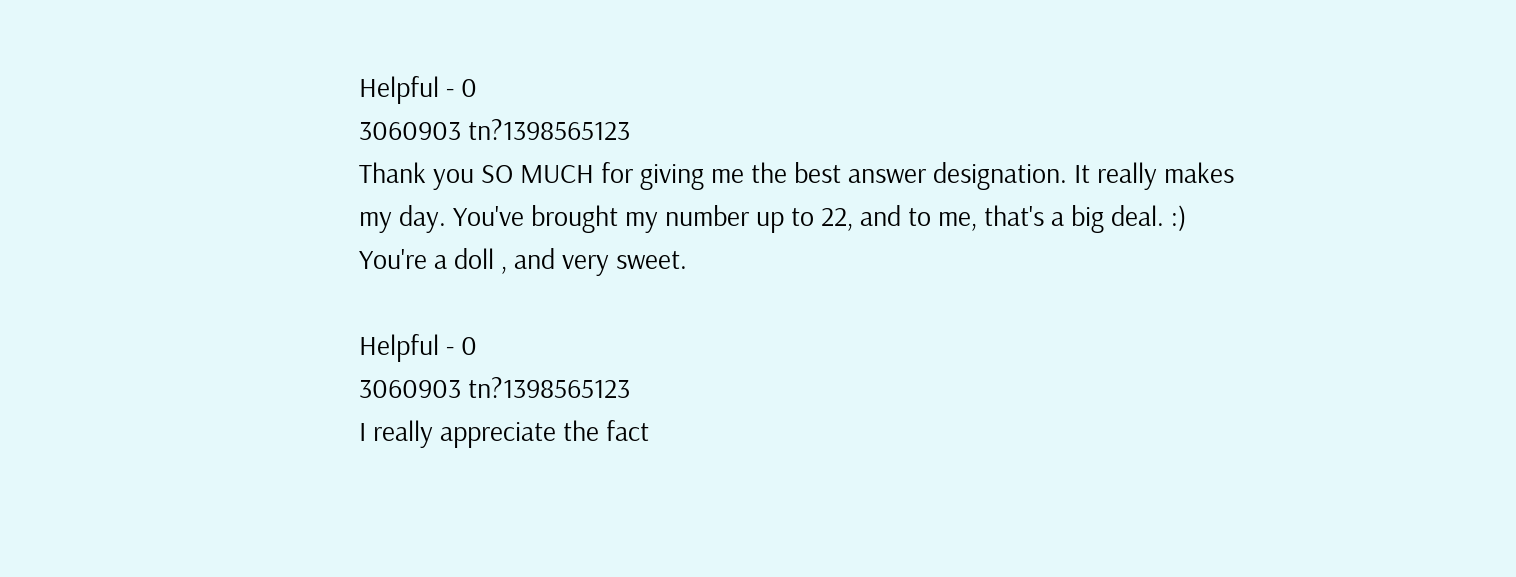Helpful - 0
3060903 tn?1398565123
Thank you SO MUCH for giving me the best answer designation. It really makes my day. You've brought my number up to 22, and to me, that's a big deal. :) You're a doll , and very sweet.

Helpful - 0
3060903 tn?1398565123
I really appreciate the fact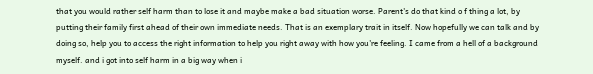that you would rather self harm than to lose it and maybe make a bad situation worse. Parent's do that kind o f thing a lot, by putting their family first ahead of their own immediate needs. That is an exemplary trait in itself. Now hopefully we can talk and by doing so, help you to access the right information to help you right away with how you're feeling. I came from a hell of a background myself. and i got into self harm in a big way when i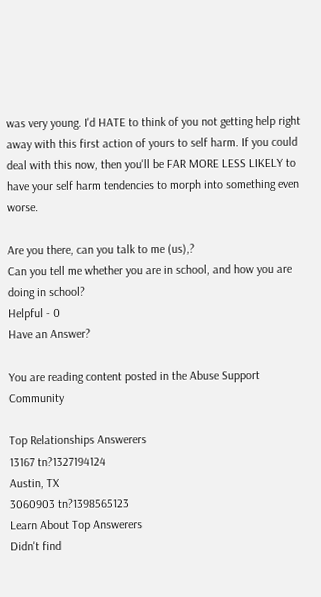was very young. I'd HATE to think of you not getting help right away with this first action of yours to self harm. If you could deal with this now, then you'll be FAR MORE LESS LIKELY to have your self harm tendencies to morph into something even worse.

Are you there, can you talk to me (us),?
Can you tell me whether you are in school, and how you are doing in school?
Helpful - 0
Have an Answer?

You are reading content posted in the Abuse Support Community

Top Relationships Answerers
13167 tn?1327194124
Austin, TX
3060903 tn?1398565123
Learn About Top Answerers
Didn't find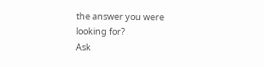the answer you were looking for?
Ask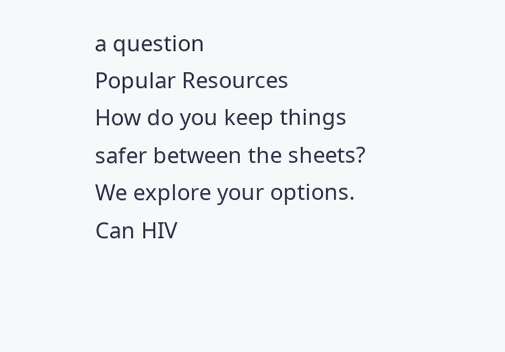a question
Popular Resources
How do you keep things safer between the sheets? We explore your options.
Can HIV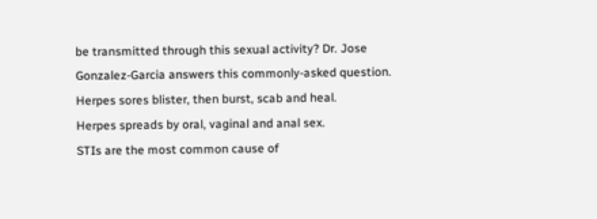be transmitted through this sexual activity? Dr. Jose Gonzalez-Garcia answers this commonly-asked question.
Herpes sores blister, then burst, scab and heal.
Herpes spreads by oral, vaginal and anal sex.
STIs are the most common cause of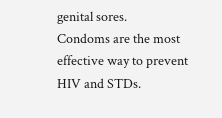genital sores.
Condoms are the most effective way to prevent HIV and STDs.